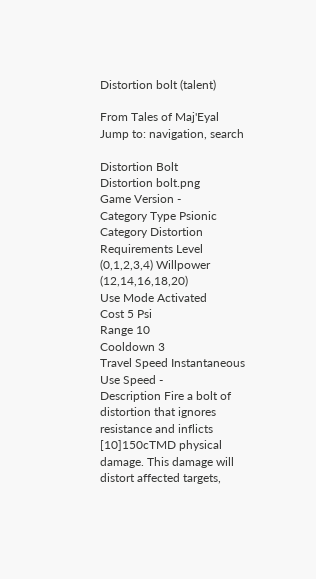Distortion bolt (talent)

From Tales of Maj'Eyal
Jump to: navigation, search

Distortion Bolt
Distortion bolt.png
Game Version -
Category Type Psionic
Category Distortion
Requirements Level (0,1,2,3,4) Willpower (12,14,16,18,20)
Use Mode Activated
Cost 5 Psi
Range 10
Cooldown 3
Travel Speed Instantaneous
Use Speed -
Description Fire a bolt of distortion that ignores resistance and inflicts [10]150cTMD physical damage. This damage will distort affected targets,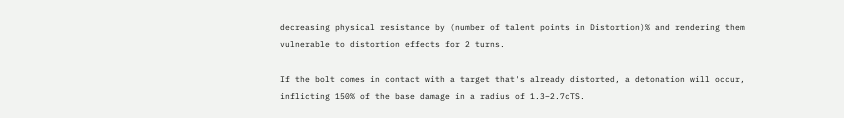decreasing physical resistance by (number of talent points in Distortion)% and rendering them vulnerable to distortion effects for 2 turns.

If the bolt comes in contact with a target that's already distorted, a detonation will occur, inflicting 150% of the base damage in a radius of 1.3–2.7cTS.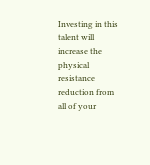Investing in this talent will increase the physical resistance reduction from all of your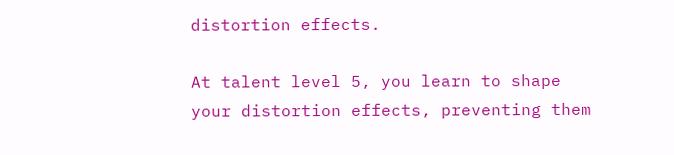distortion effects.

At talent level 5, you learn to shape your distortion effects, preventing them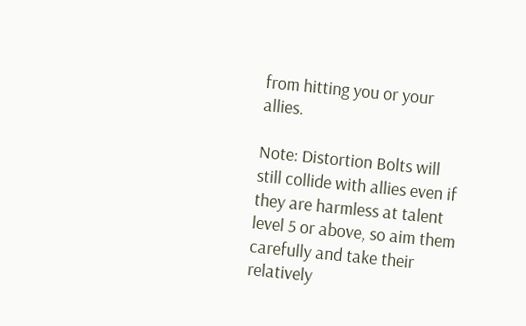from hitting you or your allies.

Note: Distortion Bolts will still collide with allies even if they are harmless at talent level 5 or above, so aim them carefully and take their relatively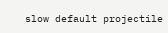slow default projectile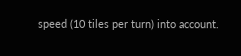speed (10 tiles per turn) into account.